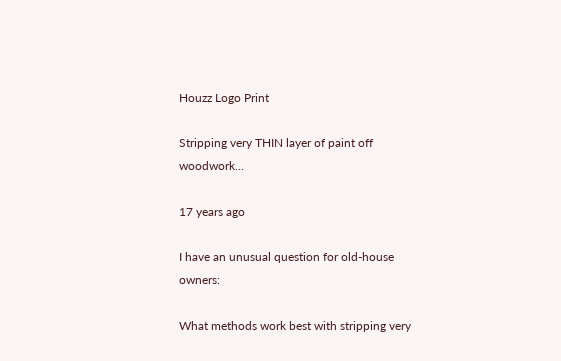Houzz Logo Print

Stripping very THIN layer of paint off woodwork...

17 years ago

I have an unusual question for old-house owners:

What methods work best with stripping very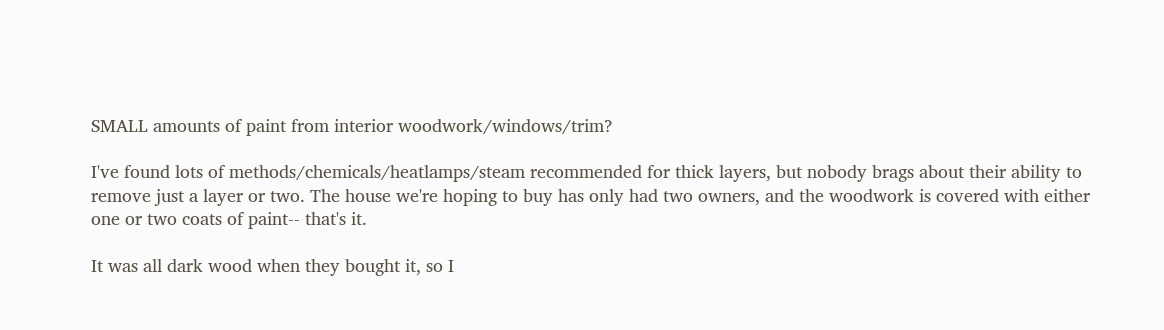SMALL amounts of paint from interior woodwork/windows/trim?

I've found lots of methods/chemicals/heatlamps/steam recommended for thick layers, but nobody brags about their ability to remove just a layer or two. The house we're hoping to buy has only had two owners, and the woodwork is covered with either one or two coats of paint-- that's it.

It was all dark wood when they bought it, so I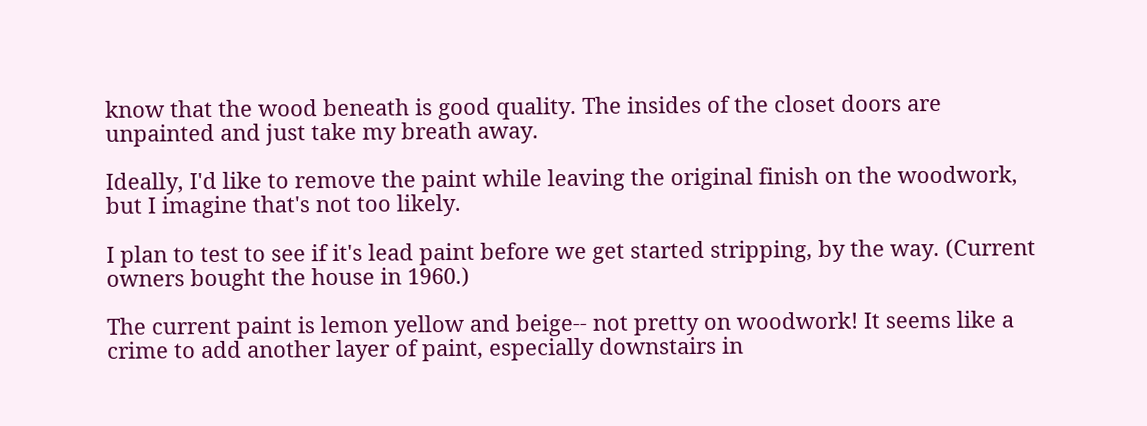know that the wood beneath is good quality. The insides of the closet doors are unpainted and just take my breath away.

Ideally, I'd like to remove the paint while leaving the original finish on the woodwork, but I imagine that's not too likely.

I plan to test to see if it's lead paint before we get started stripping, by the way. (Current owners bought the house in 1960.)

The current paint is lemon yellow and beige-- not pretty on woodwork! It seems like a crime to add another layer of paint, especially downstairs in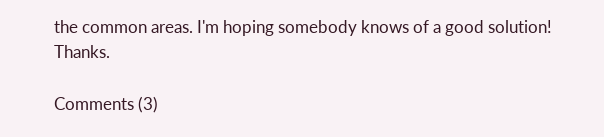the common areas. I'm hoping somebody knows of a good solution! Thanks.

Comments (3)